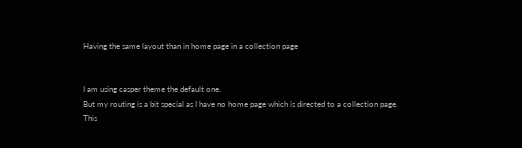Having the same layout than in home page in a collection page


I am using casper theme the default one.
But my routing is a bit special as I have no home page which is directed to a collection page.
This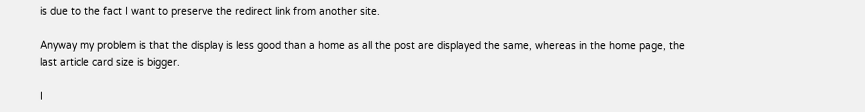is due to the fact I want to preserve the redirect link from another site.

Anyway my problem is that the display is less good than a home as all the post are displayed the same, whereas in the home page, the last article card size is bigger.

I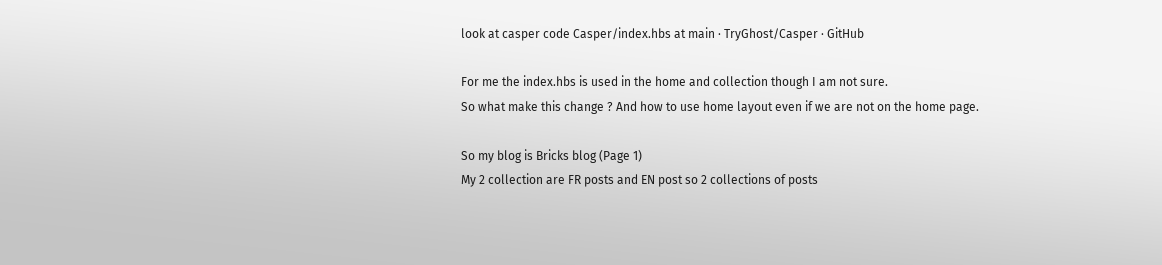look at casper code Casper/index.hbs at main · TryGhost/Casper · GitHub

For me the index.hbs is used in the home and collection though I am not sure.
So what make this change ? And how to use home layout even if we are not on the home page.

So my blog is Bricks blog (Page 1)
My 2 collection are FR posts and EN post so 2 collections of posts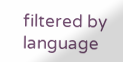filtered by language